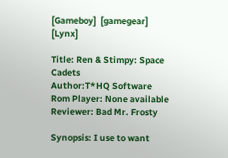[Gameboy]  [gamegear]  [Lynx]

Title: Ren & Stimpy: Space Cadets
Author:T*HQ Software
Rom Player: None available
Reviewer: Bad Mr. Frosty

Synopsis: I use to want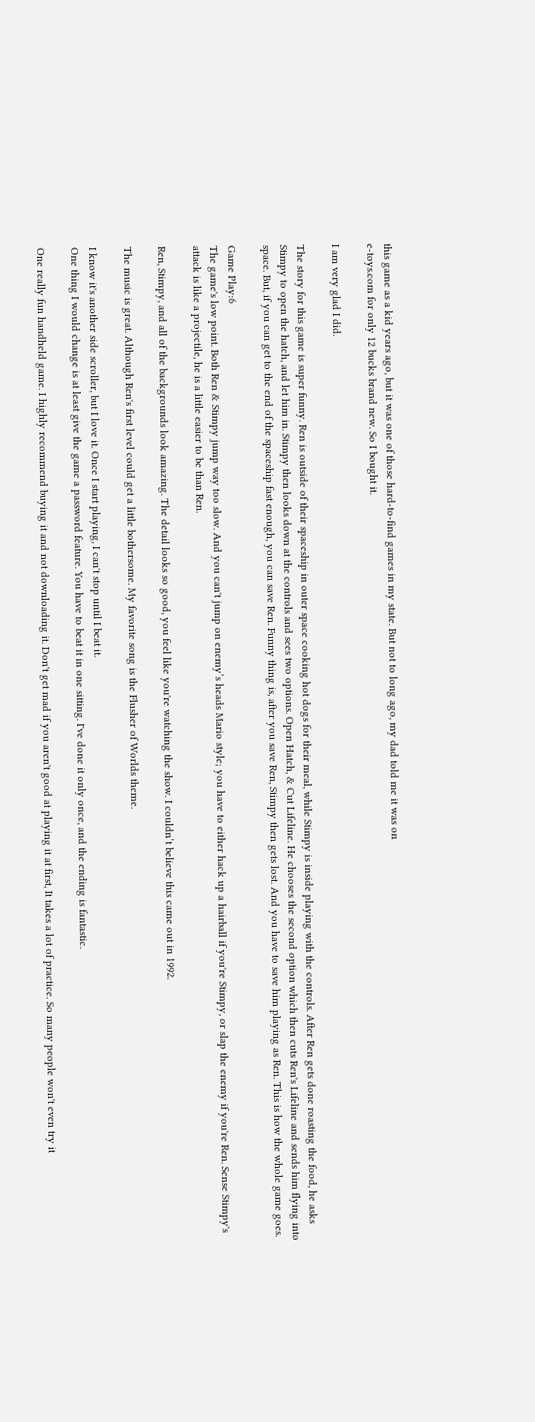this game as a kid years ago, but it was one of those hard-to-find games in my state. But not to long ago, my dad told me it was on
e-toys.com for only 12 bucks brand new. So I bought it.

I am very glad I did.

The story for this game is super funny. Ren is outside of their spaceship in outer space cooking hot dogs for their meal, while Stimpy is inside playing with the controls. After Ren gets done roasting the food, he asks Stimpy to open the hatch, and let him in. Stimpy then looks down at the controls and sees two options. Open Hatch, & Cut Lifeline. He chooses the second option which then cuts Ren's Lifeline and sends him flying into space. But, if you can get to the end of the spaceship fast enough, you can save Ren. Funny thing is, after you save Ren, Stimpy then gets lost. And you have to save him playing as Ren. This is how the whole game goes.

Game Play:6
The game's low point. Both Ren & Stimpy jump way too slow. And you can't jump on enemy’s heads Mario style; you have to either hack up a hairball if you're Stimpy, or slap the enemy if you're Ren. Sense Stimpy's attack is like a projectile, he is a little easier to be than Ren.

Ren, Stimpy, and all of the backgrounds look amazing. The detail looks so good, you feel like you're watching the show. I couldn’t believe this came out in 1992.

The music is great. Although Ren's first level could get a little bothersome. My favorite song is the Flusher of Worlds theme.

I know it's another side scroller, but I love it. Once I start playing, I can't stop until I beat it.
One thing I would change is at least give the game a password feature. You have to beat it in one sitting. I've done it only once, and the ending is fantastic.

One really fun handheld game. I highly recommend buying it and not downloading it. Don't get mad if you aren't good at playing it at first, It takes a lot of practice. So many people won't even try it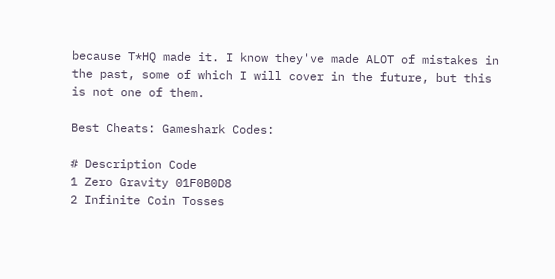because T*HQ made it. I know they've made ALOT of mistakes in the past, some of which I will cover in the future, but this is not one of them.

Best Cheats: Gameshark Codes:

# Description Code
1 Zero Gravity 01F0B0D8
2 Infinite Coin Tosses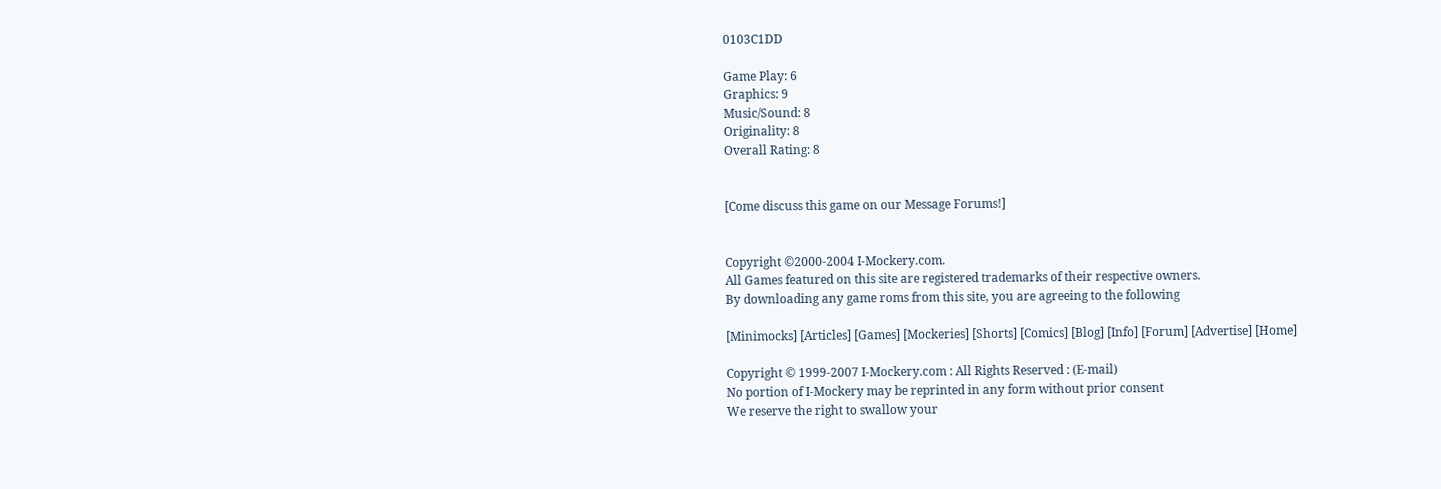0103C1DD

Game Play: 6
Graphics: 9
Music/Sound: 8
Originality: 8
Overall Rating: 8


[Come discuss this game on our Message Forums!]


Copyright ©2000-2004 I-Mockery.com.
All Games featured on this site are registered trademarks of their respective owners.
By downloading any game roms from this site, you are agreeing to the following

[Minimocks] [Articles] [Games] [Mockeries] [Shorts] [Comics] [Blog] [Info] [Forum] [Advertise] [Home]

Copyright © 1999-2007 I-Mockery.com : All Rights Reserved : (E-mail)
No portion of I-Mockery may be reprinted in any form without prior consent
We reserve the right to swallow your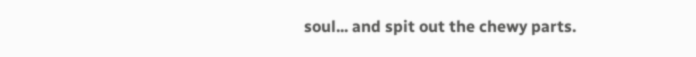soul... and spit out the chewy parts.